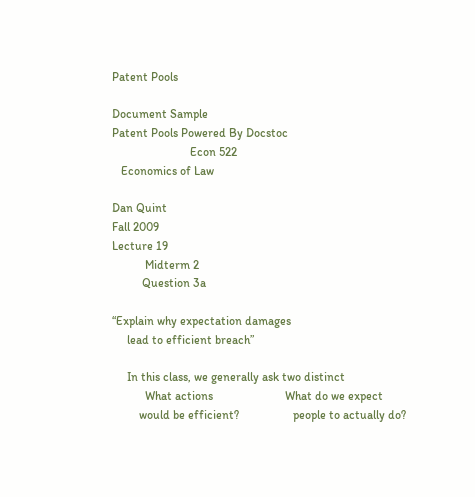Patent Pools

Document Sample
Patent Pools Powered By Docstoc
                          Econ 522
   Economics of Law

Dan Quint
Fall 2009
Lecture 19
           Midterm 2
          Question 3a

“Explain why expectation damages
     lead to efficient breach”

     In this class, we generally ask two distinct
           What actions                        What do we expect
         would be efficient?                  people to actually do?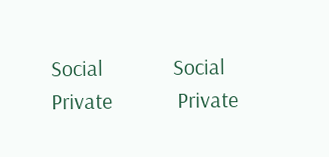Social              Social             Private             Private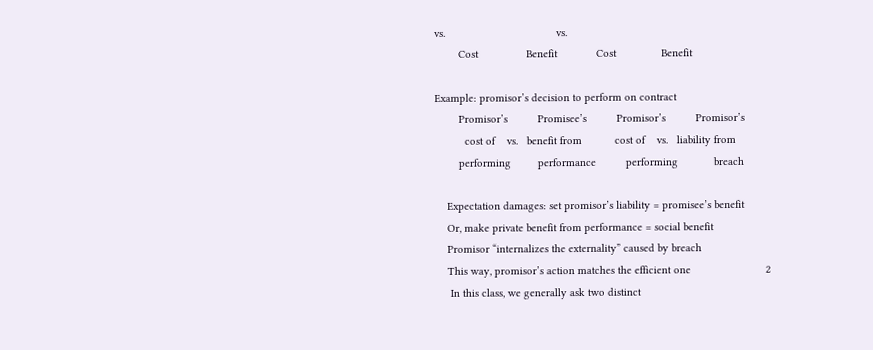vs.                                     vs.
        Cost                Benefit             Cost               Benefit

Example: promisor’s decision to perform on contract
        Promisor’s          Promisee’s          Promisor’s          Promisor’s
          cost of    vs.   benefit from           cost of    vs.   liability from
        performing         performance          performing            breach

    Expectation damages: set promisor’s liability = promisee’s benefit
    Or, make private benefit from performance = social benefit
    Promisor “internalizes the externality” caused by breach
    This way, promisor’s action matches the efficient one                         2
     In this class, we generally ask two distinct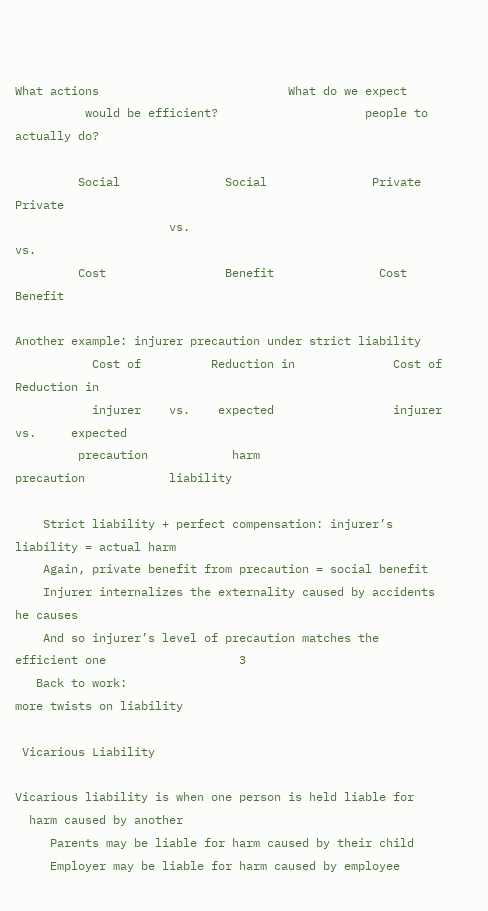What actions                           What do we expect
          would be efficient?                     people to actually do?

         Social               Social               Private              Private
                      vs.                                        vs.
         Cost                 Benefit               Cost                Benefit

Another example: injurer precaution under strict liability
           Cost of          Reduction in              Cost of           Reduction in
           injurer    vs.    expected                 injurer    vs.     expected
         precaution            harm                 precaution            liability

    Strict liability + perfect compensation: injurer’s liability = actual harm
    Again, private benefit from precaution = social benefit
    Injurer internalizes the externality caused by accidents he causes
    And so injurer’s level of precaution matches the efficient one                   3
   Back to work:
more twists on liability

 Vicarious Liability

Vicarious liability is when one person is held liable for
  harm caused by another
     Parents may be liable for harm caused by their child
     Employer may be liable for harm caused by employee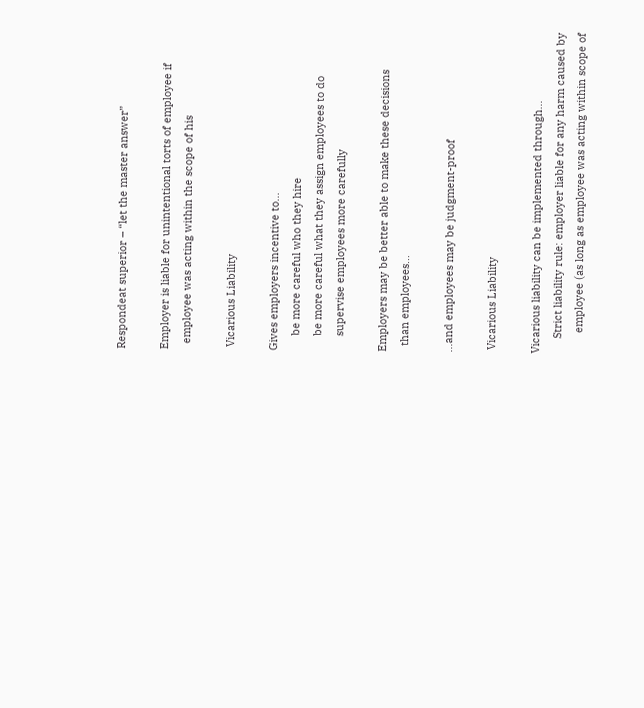Respondeat superior – “let the master answer”

Employer is liable for unintentional torts of employee if
  employee was acting within the scope of his

 Vicarious Liability

Gives employers incentive to...
     be more careful who they hire
     be more careful what they assign employees to do
     supervise employees more carefully

Employers may be better able to make these decisions
  than employees…

…and employees may be judgment-proof

 Vicarious Liability

Vicarious liability can be implemented through…
     Strict liability rule: employer liable for any harm caused by
       employee (as long as employee was acting within scope of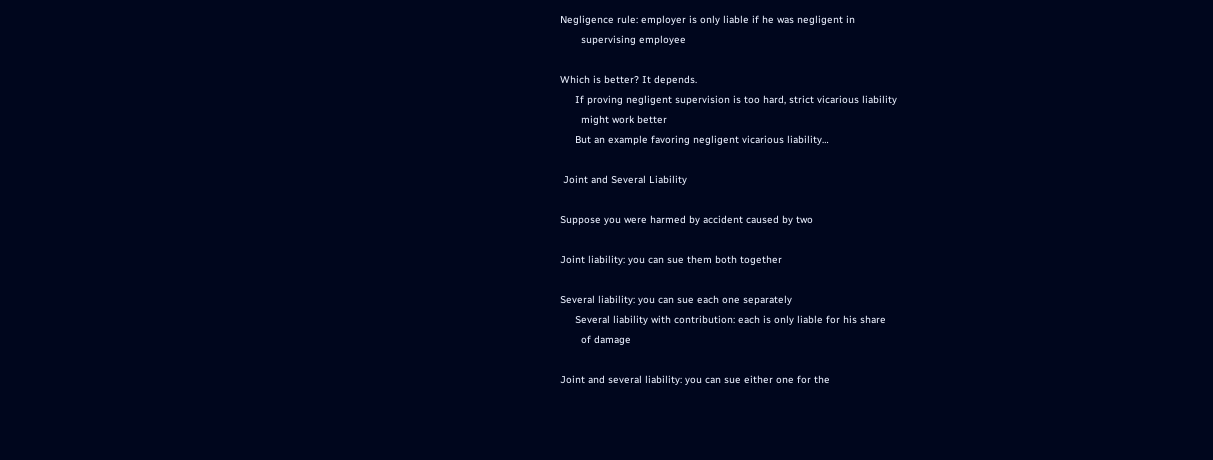Negligence rule: employer is only liable if he was negligent in
       supervising employee

Which is better? It depends.
     If proving negligent supervision is too hard, strict vicarious liability
       might work better
     But an example favoring negligent vicarious liability…

 Joint and Several Liability

Suppose you were harmed by accident caused by two

Joint liability: you can sue them both together

Several liability: you can sue each one separately
     Several liability with contribution: each is only liable for his share
       of damage

Joint and several liability: you can sue either one for the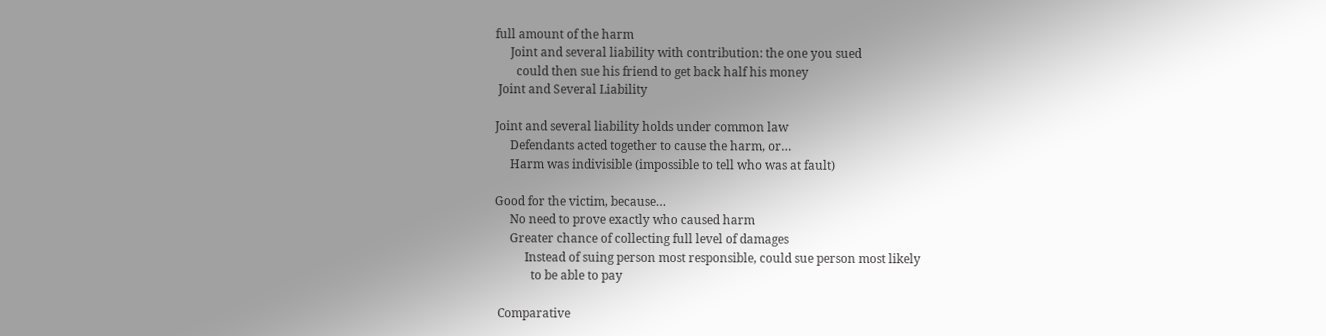full amount of the harm
     Joint and several liability with contribution: the one you sued
       could then sue his friend to get back half his money
 Joint and Several Liability

Joint and several liability holds under common law
     Defendants acted together to cause the harm, or…
     Harm was indivisible (impossible to tell who was at fault)

Good for the victim, because…
     No need to prove exactly who caused harm
     Greater chance of collecting full level of damages
          Instead of suing person most responsible, could sue person most likely
            to be able to pay

 Comparative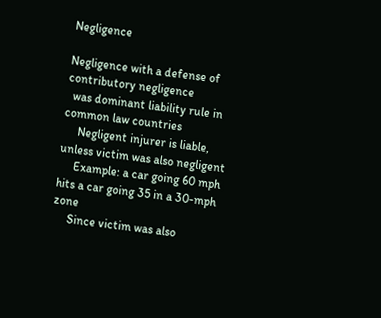Negligence

Negligence with a defense of contributory negligence
  was dominant liability rule in common law countries
     Negligent injurer is liable, unless victim was also negligent
     Example: a car going 60 mph hits a car going 35 in a 30-mph zone
     Since victim was also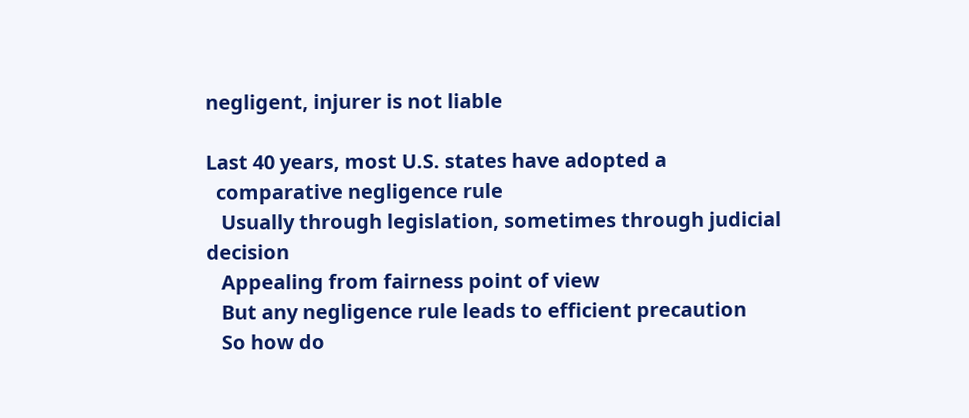negligent, injurer is not liable

Last 40 years, most U.S. states have adopted a
  comparative negligence rule
   Usually through legislation, sometimes through judicial decision
   Appealing from fairness point of view
   But any negligence rule leads to efficient precaution
   So how do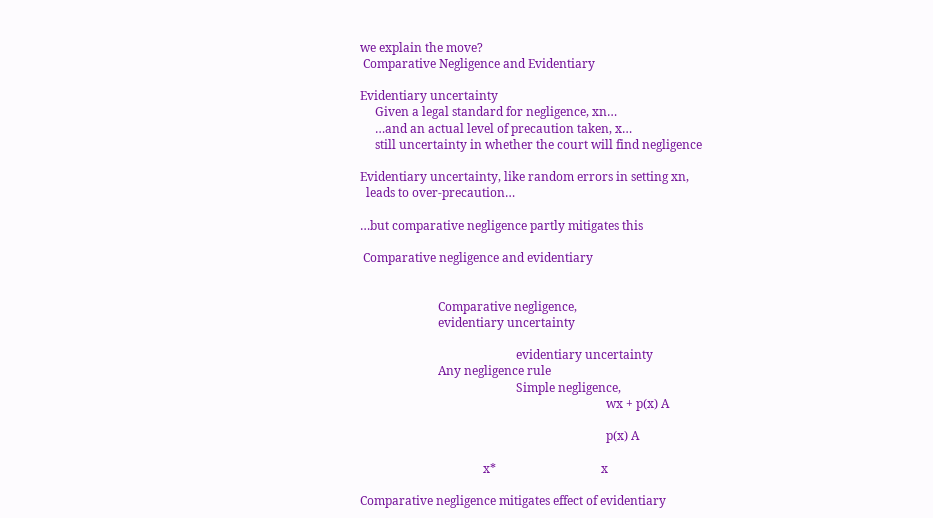we explain the move?
 Comparative Negligence and Evidentiary

Evidentiary uncertainty
     Given a legal standard for negligence, xn…
     …and an actual level of precaution taken, x…
     still uncertainty in whether the court will find negligence

Evidentiary uncertainty, like random errors in setting xn,
  leads to over-precaution…

…but comparative negligence partly mitigates this

 Comparative negligence and evidentiary


                          Comparative negligence,
                          evidentiary uncertainty

                                                    evidentiary uncertainty
                          Any negligence rule
                                                    Simple negligence,
                                                                                  wx + p(x) A

                                                                                  p(x) A

                                         x*                                   x

Comparative negligence mitigates effect of evidentiary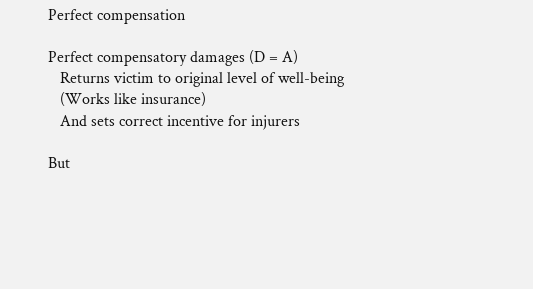Perfect compensation

Perfect compensatory damages (D = A)
   Returns victim to original level of well-being
   (Works like insurance)
   And sets correct incentive for injurers

But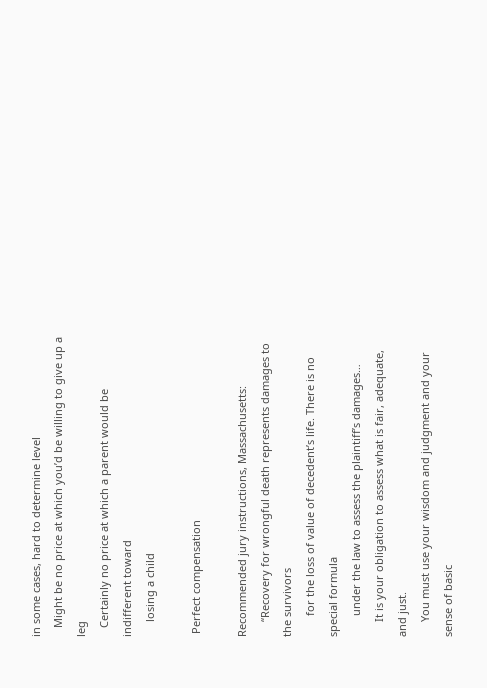in some cases, hard to determine level
   Might be no price at which you’d be willing to give up a leg
   Certainly no price at which a parent would be indifferent toward
     losing a child

 Perfect compensation

Recommended jury instructions, Massachusetts:
     “Recovery for wrongful death represents damages to the survivors
       for the loss of value of decedent’s life. There is no special formula
       under the law to assess the plaintiff’s damages…
     It is your obligation to assess what is fair, adequate, and just.
     You must use your wisdom and judgment and your sense of basic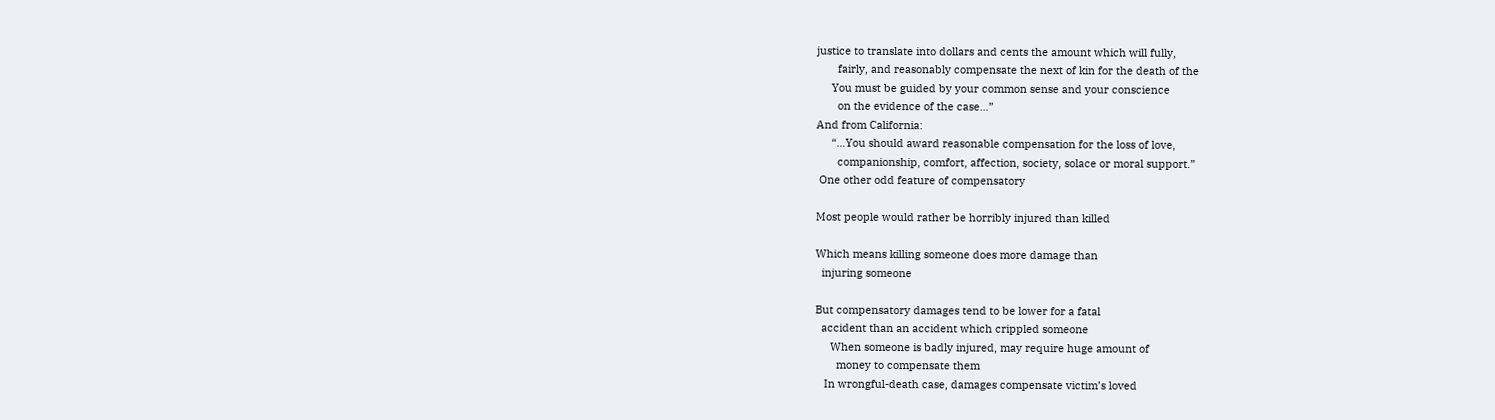justice to translate into dollars and cents the amount which will fully,
       fairly, and reasonably compensate the next of kin for the death of the
     You must be guided by your common sense and your conscience
       on the evidence of the case…”
And from California:
     “…You should award reasonable compensation for the loss of love,
       companionship, comfort, affection, society, solace or moral support.”
 One other odd feature of compensatory

Most people would rather be horribly injured than killed

Which means killing someone does more damage than
  injuring someone

But compensatory damages tend to be lower for a fatal
  accident than an accident which crippled someone
     When someone is badly injured, may require huge amount of
       money to compensate them
   In wrongful-death case, damages compensate victim’s loved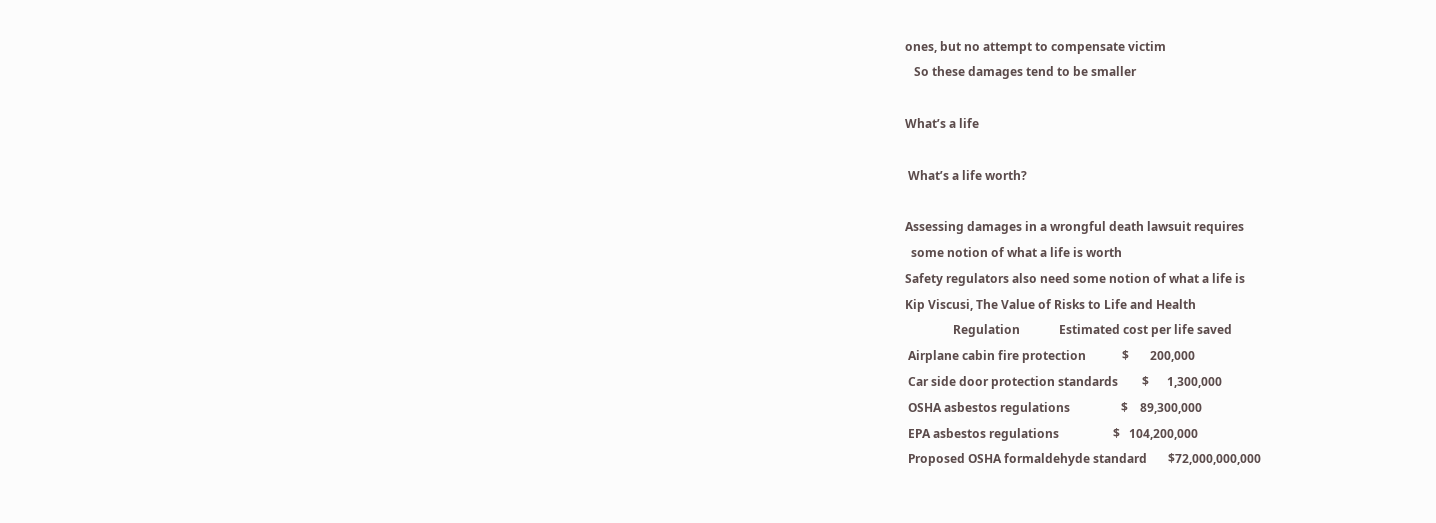ones, but no attempt to compensate victim
   So these damages tend to be smaller

What’s a life

 What’s a life worth?

Assessing damages in a wrongful death lawsuit requires
  some notion of what a life is worth
Safety regulators also need some notion of what a life is
Kip Viscusi, The Value of Risks to Life and Health
                Regulation             Estimated cost per life saved
 Airplane cabin fire protection            $       200,000
 Car side door protection standards        $      1,300,000
 OSHA asbestos regulations                 $    89,300,000
 EPA asbestos regulations                  $   104,200,000
 Proposed OSHA formaldehyde standard       $72,000,000,000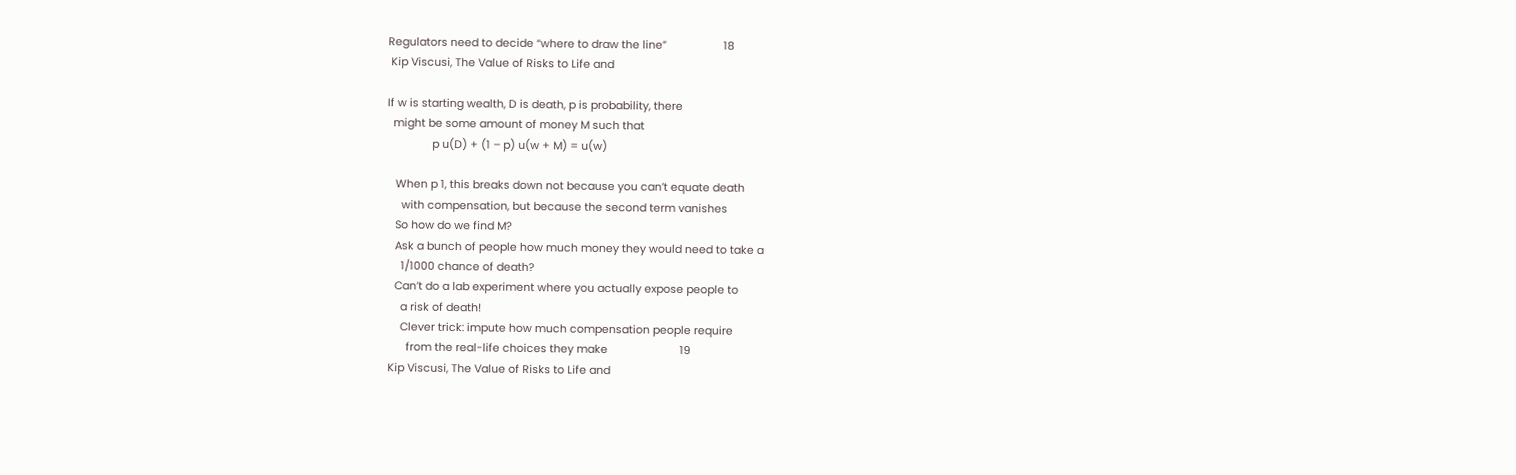Regulators need to decide “where to draw the line”                   18
 Kip Viscusi, The Value of Risks to Life and

If w is starting wealth, D is death, p is probability, there
  might be some amount of money M such that
               p u(D) + (1 – p) u(w + M) = u(w)

   When p 1, this breaks down not because you can’t equate death
     with compensation, but because the second term vanishes
   So how do we find M?
   Ask a bunch of people how much money they would need to take a
     1/1000 chance of death?
   Can’t do a lab experiment where you actually expose people to
     a risk of death!
     Clever trick: impute how much compensation people require
       from the real-life choices they make                        19
 Kip Viscusi, The Value of Risks to Life and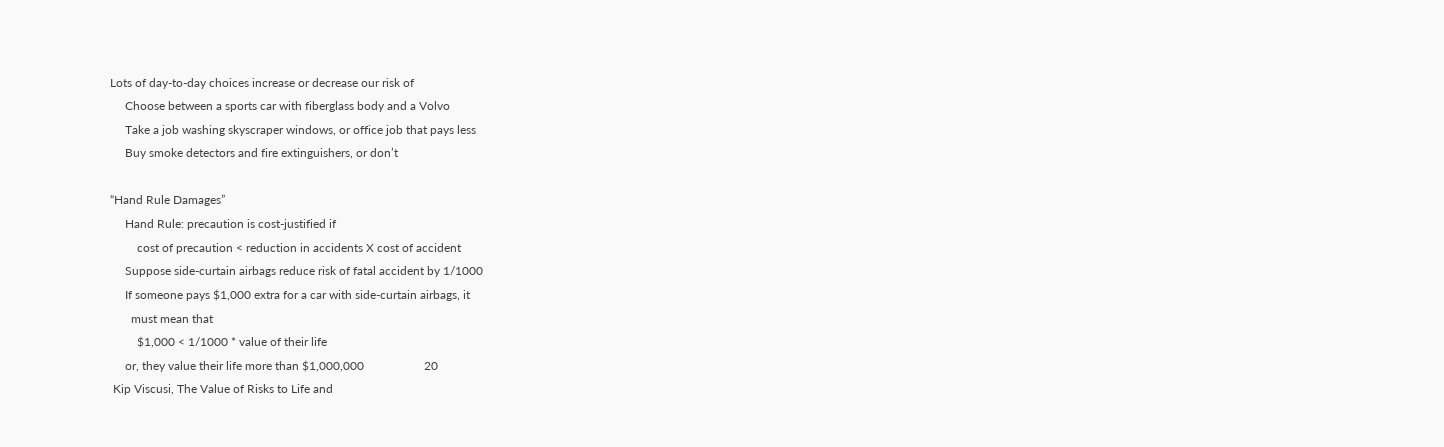Lots of day-to-day choices increase or decrease our risk of
     Choose between a sports car with fiberglass body and a Volvo
     Take a job washing skyscraper windows, or office job that pays less
     Buy smoke detectors and fire extinguishers, or don’t

“Hand Rule Damages”
     Hand Rule: precaution is cost-justified if
         cost of precaution < reduction in accidents X cost of accident
     Suppose side-curtain airbags reduce risk of fatal accident by 1/1000
     If someone pays $1,000 extra for a car with side-curtain airbags, it
       must mean that
         $1,000 < 1/1000 * value of their life
     or, they value their life more than $1,000,000                    20
 Kip Viscusi, The Value of Risks to Life and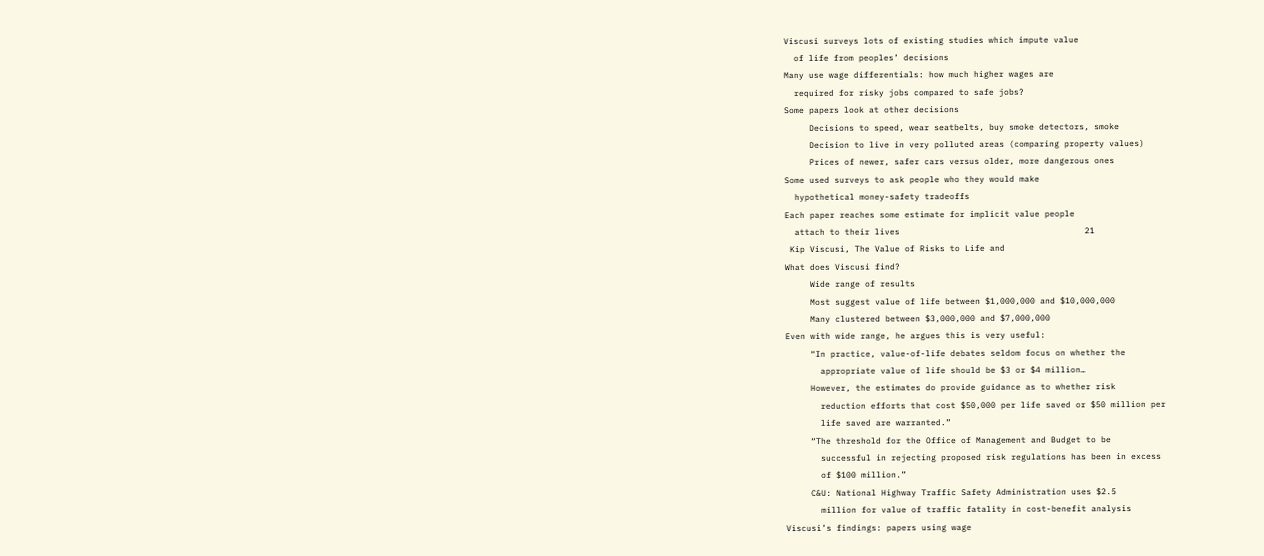Viscusi surveys lots of existing studies which impute value
  of life from peoples’ decisions
Many use wage differentials: how much higher wages are
  required for risky jobs compared to safe jobs?
Some papers look at other decisions
     Decisions to speed, wear seatbelts, buy smoke detectors, smoke
     Decision to live in very polluted areas (comparing property values)
     Prices of newer, safer cars versus older, more dangerous ones
Some used surveys to ask people who they would make
  hypothetical money-safety tradeoffs
Each paper reaches some estimate for implicit value people
  attach to their lives                                     21
 Kip Viscusi, The Value of Risks to Life and
What does Viscusi find?
     Wide range of results
     Most suggest value of life between $1,000,000 and $10,000,000
     Many clustered between $3,000,000 and $7,000,000
Even with wide range, he argues this is very useful:
     “In practice, value-of-life debates seldom focus on whether the
       appropriate value of life should be $3 or $4 million…
     However, the estimates do provide guidance as to whether risk
       reduction efforts that cost $50,000 per life saved or $50 million per
       life saved are warranted.”
     “The threshold for the Office of Management and Budget to be
       successful in rejecting proposed risk regulations has been in excess
       of $100 million.”
     C&U: National Highway Traffic Safety Administration uses $2.5
       million for value of traffic fatality in cost-benefit analysis
Viscusi’s findings: papers using wage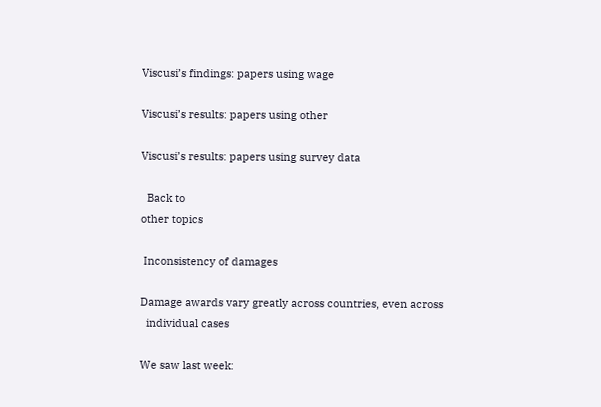Viscusi’s findings: papers using wage

Viscusi’s results: papers using other

Viscusi’s results: papers using survey data

  Back to
other topics

 Inconsistency of damages

Damage awards vary greatly across countries, even across
  individual cases

We saw last week: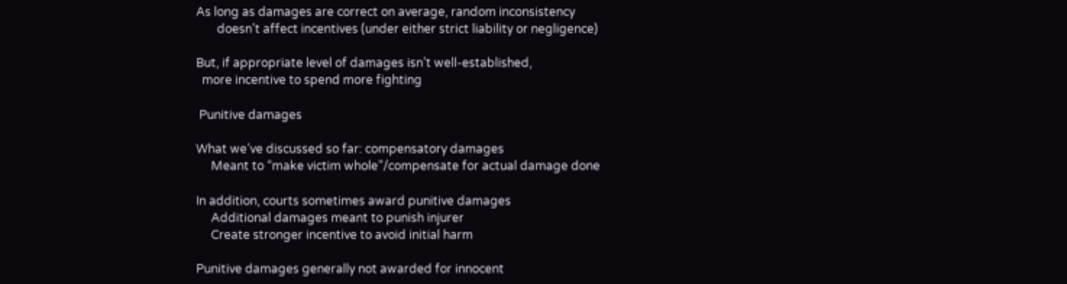As long as damages are correct on average, random inconsistency
       doesn’t affect incentives (under either strict liability or negligence)

But, if appropriate level of damages isn’t well-established,
  more incentive to spend more fighting

 Punitive damages

What we’ve discussed so far: compensatory damages
     Meant to “make victim whole”/compensate for actual damage done

In addition, courts sometimes award punitive damages
     Additional damages meant to punish injurer
     Create stronger incentive to avoid initial harm

Punitive damages generally not awarded for innocent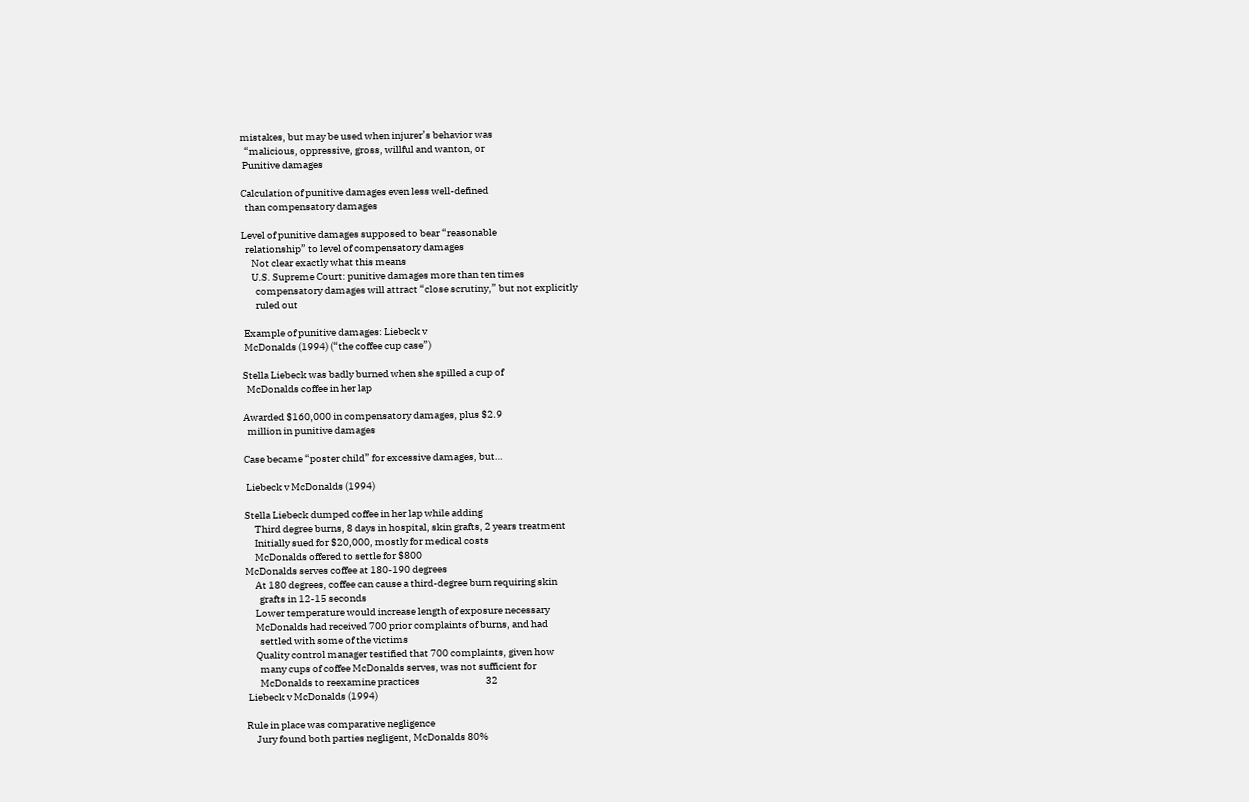mistakes, but may be used when injurer’s behavior was
  “malicious, oppressive, gross, willful and wanton, or
 Punitive damages

Calculation of punitive damages even less well-defined
  than compensatory damages

Level of punitive damages supposed to bear “reasonable
  relationship” to level of compensatory damages
     Not clear exactly what this means
     U.S. Supreme Court: punitive damages more than ten times
       compensatory damages will attract “close scrutiny,” but not explicitly
       ruled out

 Example of punitive damages: Liebeck v
 McDonalds (1994) (“the coffee cup case”)

Stella Liebeck was badly burned when she spilled a cup of
  McDonalds coffee in her lap

Awarded $160,000 in compensatory damages, plus $2.9
  million in punitive damages

Case became “poster child” for excessive damages, but…

 Liebeck v McDonalds (1994)

Stella Liebeck dumped coffee in her lap while adding
     Third degree burns, 8 days in hospital, skin grafts, 2 years treatment
     Initially sued for $20,000, mostly for medical costs
     McDonalds offered to settle for $800
McDonalds serves coffee at 180-190 degrees
     At 180 degrees, coffee can cause a third-degree burn requiring skin
       grafts in 12-15 seconds
     Lower temperature would increase length of exposure necessary
     McDonalds had received 700 prior complaints of burns, and had
       settled with some of the victims
     Quality control manager testified that 700 complaints, given how
       many cups of coffee McDonalds serves, was not sufficient for
       McDonalds to reexamine practices                                 32
 Liebeck v McDonalds (1994)

Rule in place was comparative negligence
     Jury found both parties negligent, McDonalds 80%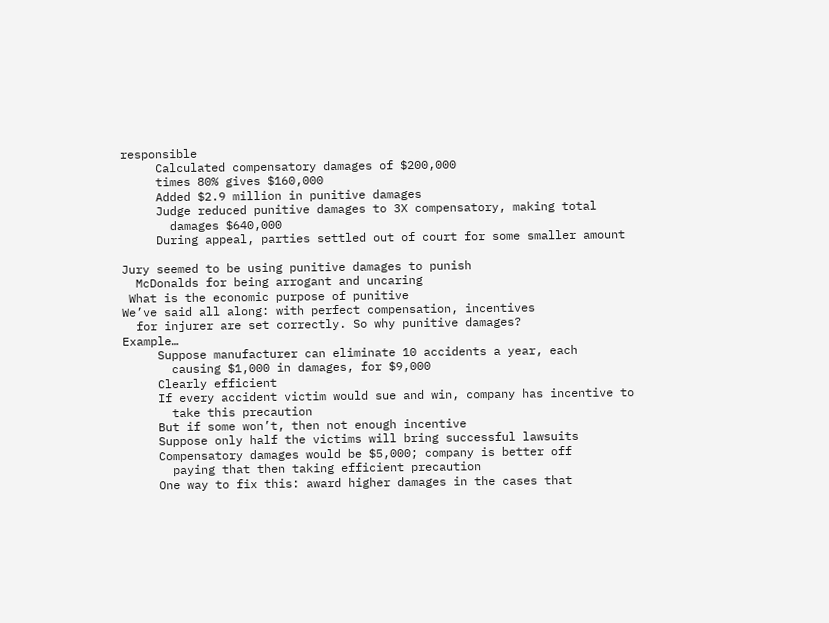responsible
     Calculated compensatory damages of $200,000
     times 80% gives $160,000
     Added $2.9 million in punitive damages
     Judge reduced punitive damages to 3X compensatory, making total
       damages $640,000
     During appeal, parties settled out of court for some smaller amount

Jury seemed to be using punitive damages to punish
  McDonalds for being arrogant and uncaring
 What is the economic purpose of punitive
We’ve said all along: with perfect compensation, incentives
  for injurer are set correctly. So why punitive damages?
Example…
     Suppose manufacturer can eliminate 10 accidents a year, each
       causing $1,000 in damages, for $9,000
     Clearly efficient
     If every accident victim would sue and win, company has incentive to
       take this precaution
     But if some won’t, then not enough incentive
     Suppose only half the victims will bring successful lawsuits
     Compensatory damages would be $5,000; company is better off
       paying that then taking efficient precaution
     One way to fix this: award higher damages in the cases that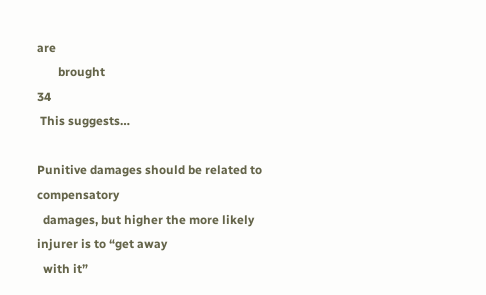are
       brought                                                         34
 This suggests…

Punitive damages should be related to compensatory
  damages, but higher the more likely injurer is to “get away
  with it”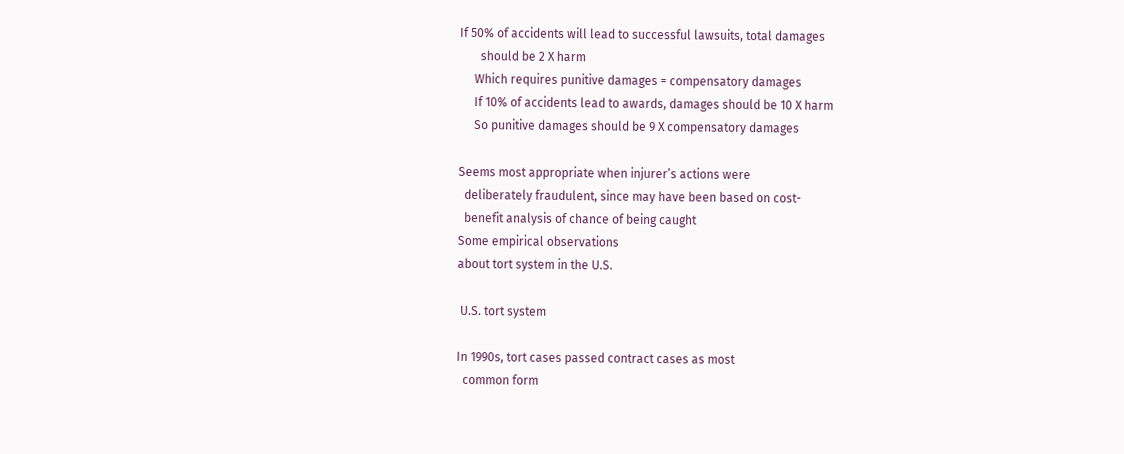If 50% of accidents will lead to successful lawsuits, total damages
       should be 2 X harm
     Which requires punitive damages = compensatory damages
     If 10% of accidents lead to awards, damages should be 10 X harm
     So punitive damages should be 9 X compensatory damages

Seems most appropriate when injurer’s actions were
  deliberately fraudulent, since may have been based on cost-
  benefit analysis of chance of being caught
Some empirical observations
about tort system in the U.S.

 U.S. tort system

In 1990s, tort cases passed contract cases as most
  common form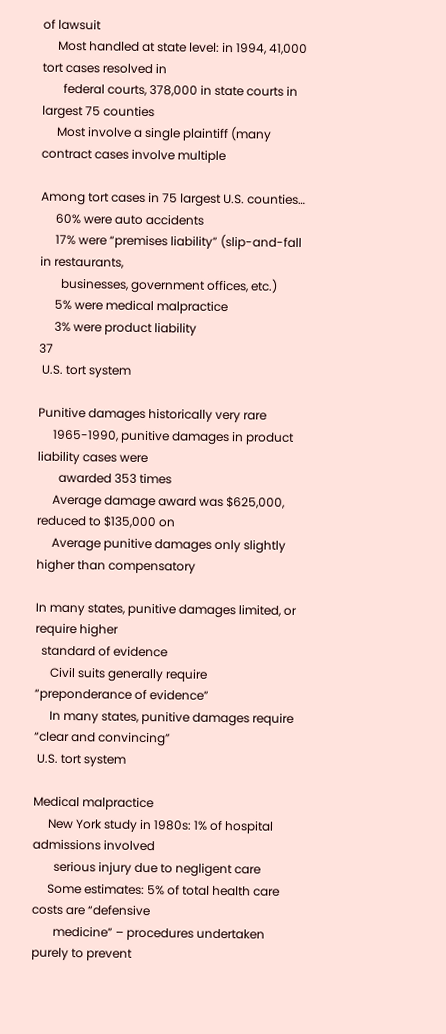of lawsuit
     Most handled at state level: in 1994, 41,000 tort cases resolved in
       federal courts, 378,000 in state courts in largest 75 counties
     Most involve a single plaintiff (many contract cases involve multiple

Among tort cases in 75 largest U.S. counties…
     60% were auto accidents
     17% were “premises liability” (slip-and-fall in restaurants,
       businesses, government offices, etc.)
     5% were medical malpractice
     3% were product liability                                         37
 U.S. tort system

Punitive damages historically very rare
     1965-1990, punitive damages in product liability cases were
       awarded 353 times
     Average damage award was $625,000, reduced to $135,000 on
     Average punitive damages only slightly higher than compensatory

In many states, punitive damages limited, or require higher
  standard of evidence
     Civil suits generally require “preponderance of evidence”
     In many states, punitive damages require “clear and convincing”
 U.S. tort system

Medical malpractice
     New York study in 1980s: 1% of hospital admissions involved
       serious injury due to negligent care
     Some estimates: 5% of total health care costs are “defensive
       medicine” – procedures undertaken purely to prevent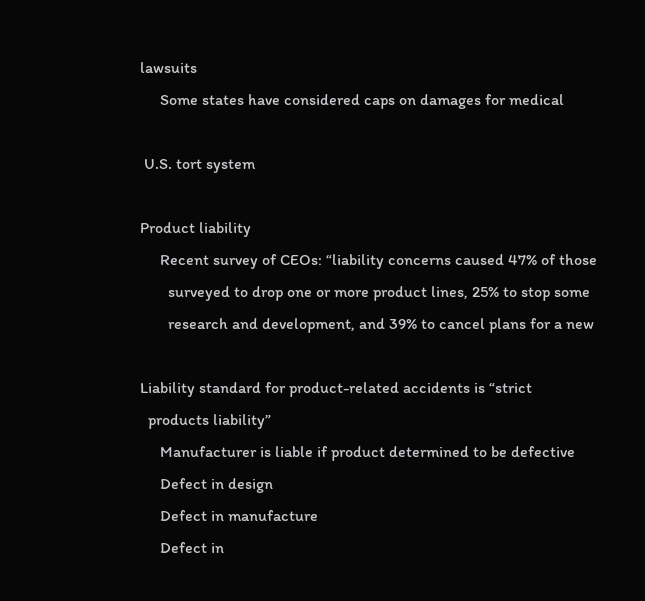lawsuits
     Some states have considered caps on damages for medical

 U.S. tort system

Product liability
     Recent survey of CEOs: “liability concerns caused 47% of those
       surveyed to drop one or more product lines, 25% to stop some
       research and development, and 39% to cancel plans for a new

Liability standard for product-related accidents is “strict
  products liability”
     Manufacturer is liable if product determined to be defective
     Defect in design
     Defect in manufacture
     Defect in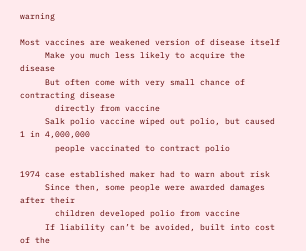warning

Most vaccines are weakened version of disease itself
     Make you much less likely to acquire the disease
     But often come with very small chance of contracting disease
       directly from vaccine
     Salk polio vaccine wiped out polio, but caused 1 in 4,000,000
       people vaccinated to contract polio

1974 case established maker had to warn about risk
     Since then, some people were awarded damages after their
       children developed polio from vaccine
     If liability can’t be avoided, built into cost of the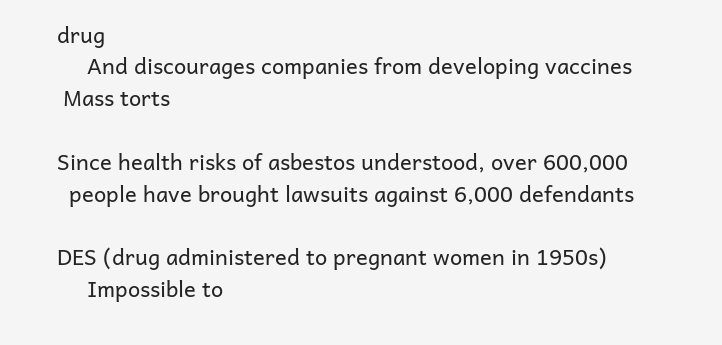drug
     And discourages companies from developing vaccines
 Mass torts

Since health risks of asbestos understood, over 600,000
  people have brought lawsuits against 6,000 defendants

DES (drug administered to pregnant women in 1950s)
     Impossible to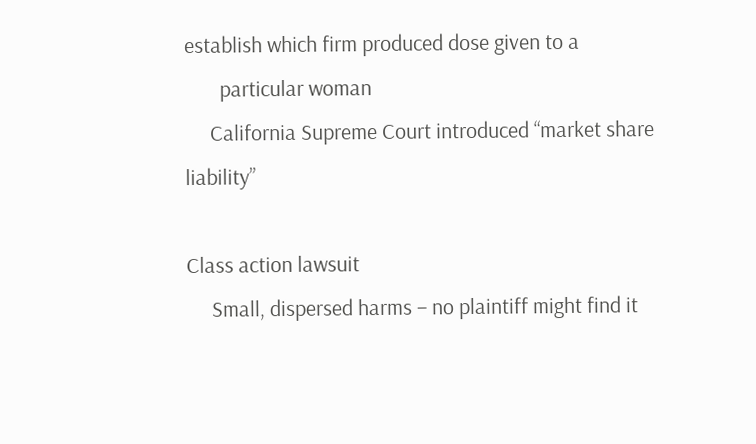establish which firm produced dose given to a
       particular woman
     California Supreme Court introduced “market share liability”

Class action lawsuit
     Small, dispersed harms – no plaintiff might find it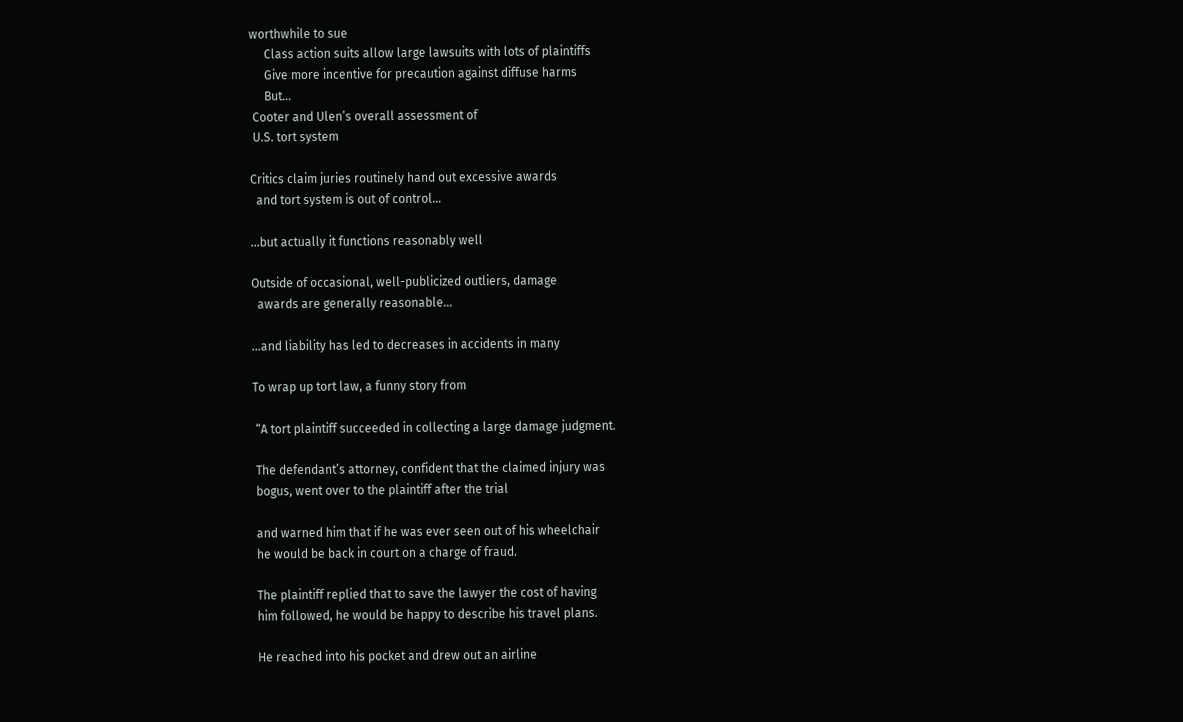worthwhile to sue
     Class action suits allow large lawsuits with lots of plaintiffs
     Give more incentive for precaution against diffuse harms
     But…
 Cooter and Ulen’s overall assessment of
 U.S. tort system

Critics claim juries routinely hand out excessive awards
  and tort system is out of control…

…but actually it functions reasonably well

Outside of occasional, well-publicized outliers, damage
  awards are generally reasonable…

…and liability has led to decreases in accidents in many

To wrap up tort law, a funny story from

 “A tort plaintiff succeeded in collecting a large damage judgment.

 The defendant’s attorney, confident that the claimed injury was
 bogus, went over to the plaintiff after the trial

 and warned him that if he was ever seen out of his wheelchair
 he would be back in court on a charge of fraud.

 The plaintiff replied that to save the lawyer the cost of having
 him followed, he would be happy to describe his travel plans.

 He reached into his pocket and drew out an airline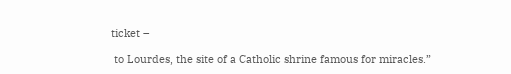ticket –

 to Lourdes, the site of a Catholic shrine famous for miracles.”